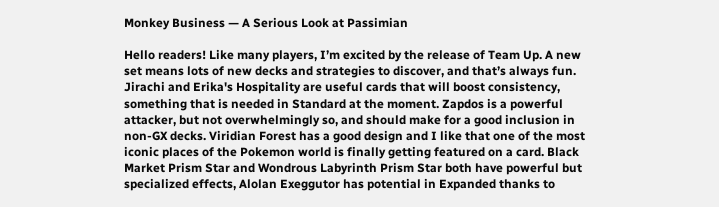Monkey Business — A Serious Look at Passimian

Hello readers! Like many players, I’m excited by the release of Team Up. A new set means lots of new decks and strategies to discover, and that’s always fun. Jirachi and Erika's Hospitality are useful cards that will boost consistency, something that is needed in Standard at the moment. Zapdos is a powerful attacker, but not overwhelmingly so, and should make for a good inclusion in non-GX decks. Viridian Forest has a good design and I like that one of the most iconic places of the Pokemon world is finally getting featured on a card. Black Market Prism Star and Wondrous Labyrinth Prism Star both have powerful but specialized effects, Alolan Exeggutor has potential in Expanded thanks to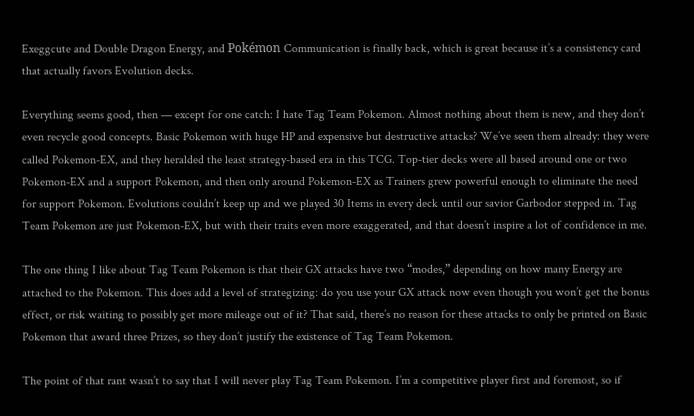Exeggcute and Double Dragon Energy, and Pokémon Communication is finally back, which is great because it’s a consistency card that actually favors Evolution decks.

Everything seems good, then — except for one catch: I hate Tag Team Pokemon. Almost nothing about them is new, and they don’t even recycle good concepts. Basic Pokemon with huge HP and expensive but destructive attacks? We’ve seen them already: they were called Pokemon-EX, and they heralded the least strategy-based era in this TCG. Top-tier decks were all based around one or two Pokemon-EX and a support Pokemon, and then only around Pokemon-EX as Trainers grew powerful enough to eliminate the need for support Pokemon. Evolutions couldn’t keep up and we played 30 Items in every deck until our savior Garbodor stepped in. Tag Team Pokemon are just Pokemon-EX, but with their traits even more exaggerated, and that doesn’t inspire a lot of confidence in me.

The one thing I like about Tag Team Pokemon is that their GX attacks have two “modes,” depending on how many Energy are attached to the Pokemon. This does add a level of strategizing: do you use your GX attack now even though you won’t get the bonus effect, or risk waiting to possibly get more mileage out of it? That said, there’s no reason for these attacks to only be printed on Basic Pokemon that award three Prizes, so they don’t justify the existence of Tag Team Pokemon.

The point of that rant wasn’t to say that I will never play Tag Team Pokemon. I’m a competitive player first and foremost, so if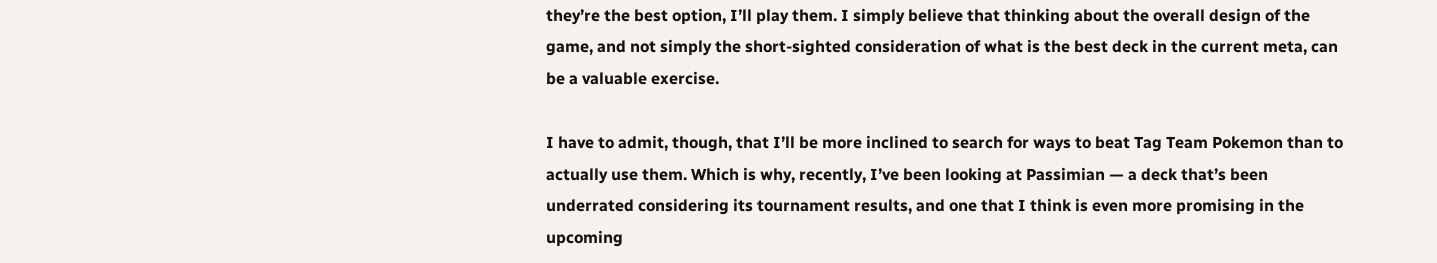they’re the best option, I’ll play them. I simply believe that thinking about the overall design of the game, and not simply the short-sighted consideration of what is the best deck in the current meta, can be a valuable exercise.

I have to admit, though, that I’ll be more inclined to search for ways to beat Tag Team Pokemon than to actually use them. Which is why, recently, I’ve been looking at Passimian — a deck that’s been underrated considering its tournament results, and one that I think is even more promising in the upcoming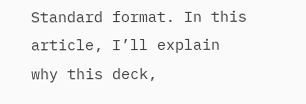Standard format. In this article, I’ll explain why this deck,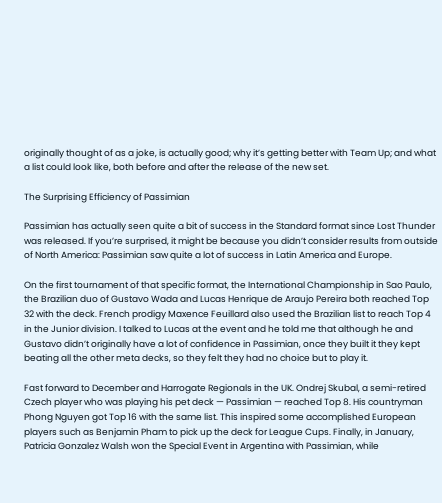originally thought of as a joke, is actually good; why it’s getting better with Team Up; and what a list could look like, both before and after the release of the new set.

The Surprising Efficiency of Passimian

Passimian has actually seen quite a bit of success in the Standard format since Lost Thunder was released. If you’re surprised, it might be because you didn’t consider results from outside of North America: Passimian saw quite a lot of success in Latin America and Europe.

On the first tournament of that specific format, the International Championship in Sao Paulo, the Brazilian duo of Gustavo Wada and Lucas Henrique de Araujo Pereira both reached Top 32 with the deck. French prodigy Maxence Feuillard also used the Brazilian list to reach Top 4 in the Junior division. I talked to Lucas at the event and he told me that although he and Gustavo didn’t originally have a lot of confidence in Passimian, once they built it they kept beating all the other meta decks, so they felt they had no choice but to play it.

Fast forward to December and Harrogate Regionals in the UK. Ondrej Skubal, a semi-retired Czech player who was playing his pet deck — Passimian — reached Top 8. His countryman Phong Nguyen got Top 16 with the same list. This inspired some accomplished European players such as Benjamin Pham to pick up the deck for League Cups. Finally, in January, Patricia Gonzalez Walsh won the Special Event in Argentina with Passimian, while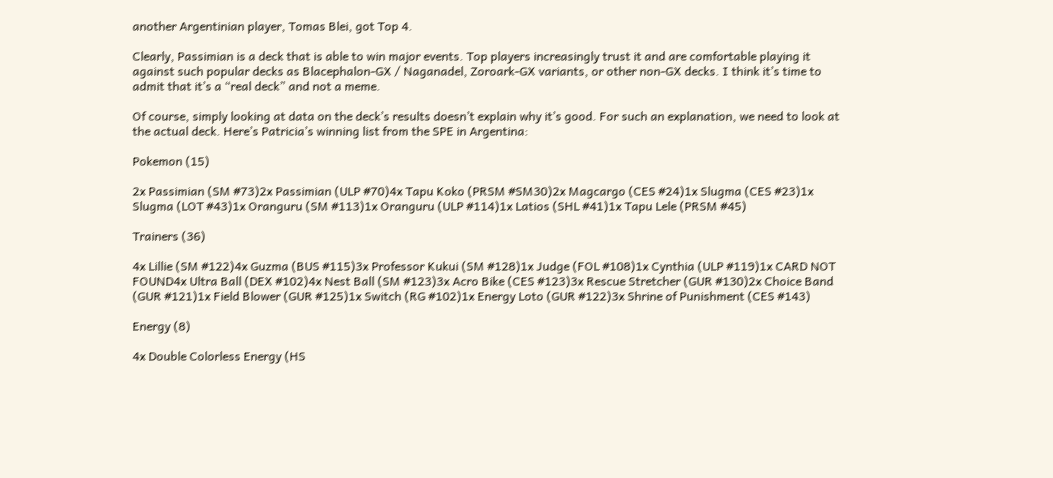another Argentinian player, Tomas Blei, got Top 4.

Clearly, Passimian is a deck that is able to win major events. Top players increasingly trust it and are comfortable playing it against such popular decks as Blacephalon-GX / Naganadel, Zoroark-GX variants, or other non-GX decks. I think it’s time to admit that it’s a “real deck” and not a meme.

Of course, simply looking at data on the deck’s results doesn’t explain why it’s good. For such an explanation, we need to look at the actual deck. Here’s Patricia’s winning list from the SPE in Argentina:

Pokemon (15)

2x Passimian (SM #73)2x Passimian (ULP #70)4x Tapu Koko (PRSM #SM30)2x Magcargo (CES #24)1x Slugma (CES #23)1x Slugma (LOT #43)1x Oranguru (SM #113)1x Oranguru (ULP #114)1x Latios (SHL #41)1x Tapu Lele (PRSM #45)

Trainers (36)

4x Lillie (SM #122)4x Guzma (BUS #115)3x Professor Kukui (SM #128)1x Judge (FOL #108)1x Cynthia (ULP #119)1x CARD NOT FOUND4x Ultra Ball (DEX #102)4x Nest Ball (SM #123)3x Acro Bike (CES #123)3x Rescue Stretcher (GUR #130)2x Choice Band (GUR #121)1x Field Blower (GUR #125)1x Switch (RG #102)1x Energy Loto (GUR #122)3x Shrine of Punishment (CES #143)

Energy (8)

4x Double Colorless Energy (HS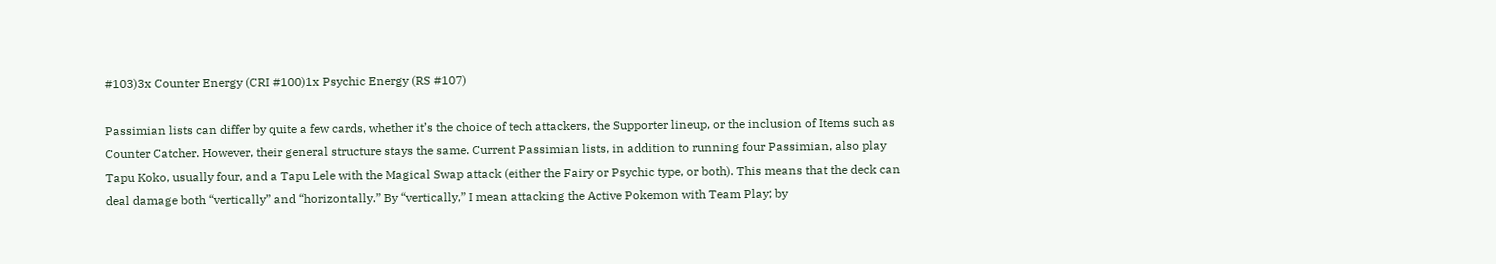#103)3x Counter Energy (CRI #100)1x Psychic Energy (RS #107)

Passimian lists can differ by quite a few cards, whether it’s the choice of tech attackers, the Supporter lineup, or the inclusion of Items such as Counter Catcher. However, their general structure stays the same. Current Passimian lists, in addition to running four Passimian, also play Tapu Koko, usually four, and a Tapu Lele with the Magical Swap attack (either the Fairy or Psychic type, or both). This means that the deck can deal damage both “vertically” and “horizontally.” By “vertically,” I mean attacking the Active Pokemon with Team Play; by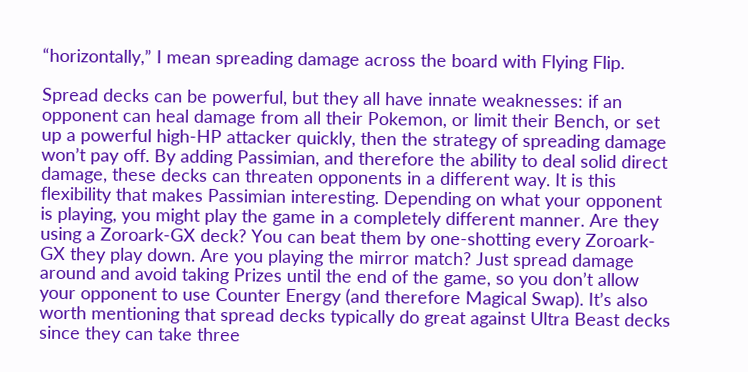“horizontally,” I mean spreading damage across the board with Flying Flip.

Spread decks can be powerful, but they all have innate weaknesses: if an opponent can heal damage from all their Pokemon, or limit their Bench, or set up a powerful high-HP attacker quickly, then the strategy of spreading damage won’t pay off. By adding Passimian, and therefore the ability to deal solid direct damage, these decks can threaten opponents in a different way. It is this flexibility that makes Passimian interesting. Depending on what your opponent is playing, you might play the game in a completely different manner. Are they using a Zoroark-GX deck? You can beat them by one-shotting every Zoroark-GX they play down. Are you playing the mirror match? Just spread damage around and avoid taking Prizes until the end of the game, so you don’t allow your opponent to use Counter Energy (and therefore Magical Swap). It’s also worth mentioning that spread decks typically do great against Ultra Beast decks since they can take three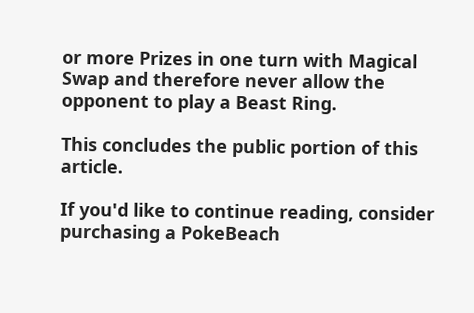or more Prizes in one turn with Magical Swap and therefore never allow the opponent to play a Beast Ring.

This concludes the public portion of this article.

If you'd like to continue reading, consider purchasing a PokeBeach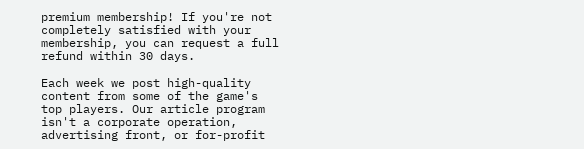premium membership! If you're not completely satisfied with your membership, you can request a full refund within 30 days.

Each week we post high-quality content from some of the game's top players. Our article program isn't a corporate operation, advertising front, or for-profit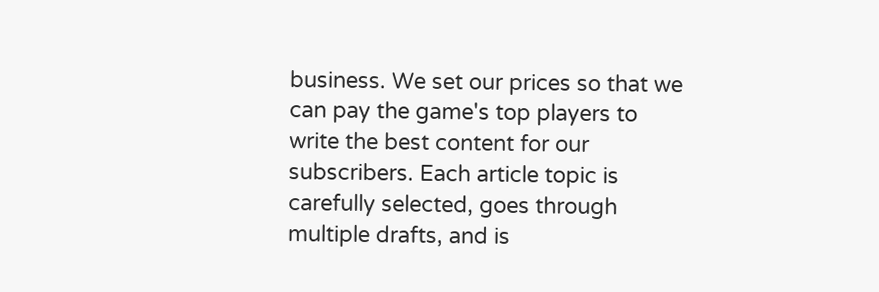business. We set our prices so that we can pay the game's top players to write the best content for our subscribers. Each article topic is carefully selected, goes through multiple drafts, and is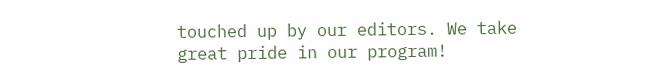touched up by our editors. We take great pride in our program!